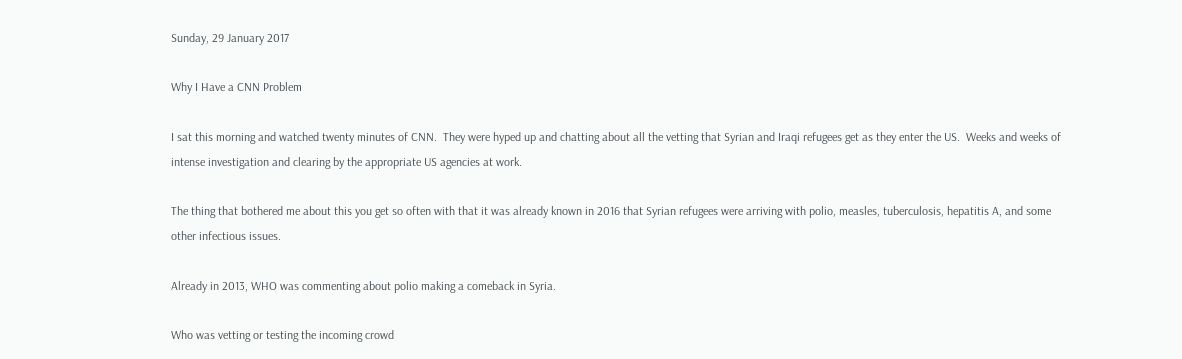Sunday, 29 January 2017

Why I Have a CNN Problem

I sat this morning and watched twenty minutes of CNN.  They were hyped up and chatting about all the vetting that Syrian and Iraqi refugees get as they enter the US.  Weeks and weeks of intense investigation and clearing by the appropriate US agencies at work.

The thing that bothered me about this you get so often with that it was already known in 2016 that Syrian refugees were arriving with polio, measles, tuberculosis, hepatitis A, and some other infectious issues.

Already in 2013, WHO was commenting about polio making a comeback in Syria.

Who was vetting or testing the incoming crowd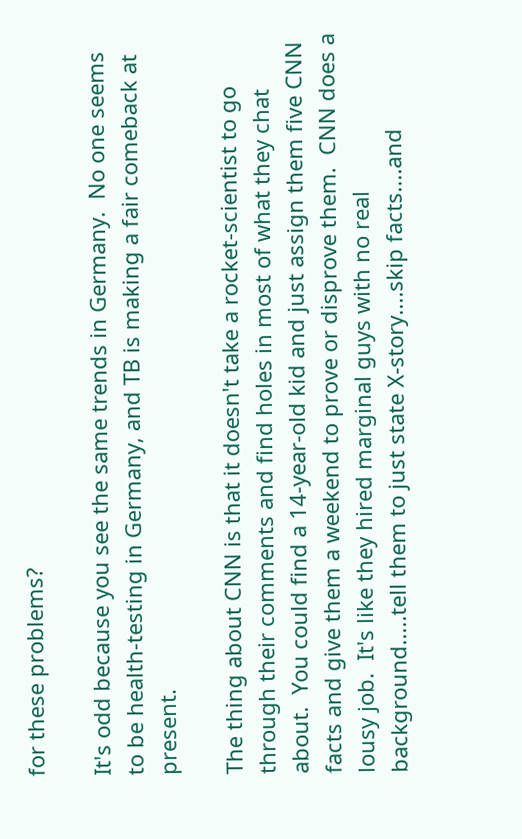for these problems?

It's odd because you see the same trends in Germany.  No one seems to be health-testing in Germany, and TB is making a fair comeback at present.

The thing about CNN is that it doesn't take a rocket-scientist to go through their comments and find holes in most of what they chat about.  You could find a 14-year-old kid and just assign them five CNN facts and give them a weekend to prove or disprove them.  CNN does a lousy job.  It's like they hired marginal guys with no real background.....tell them to just state X-story....skip facts....and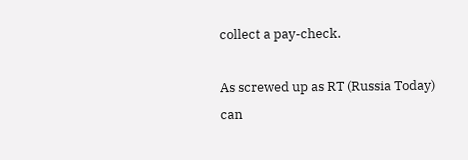collect a pay-check.

As screwed up as RT (Russia Today) can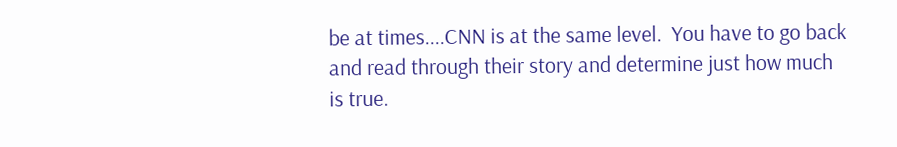be at times....CNN is at the same level.  You have to go back and read through their story and determine just how much is true.